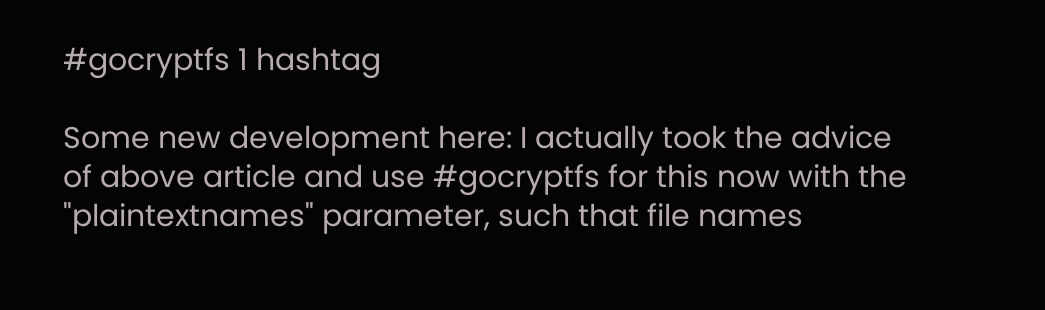#gocryptfs 1 hashtag

Some new development here: I actually took the advice of above article and use #gocryptfs for this now with the "plaintextnames" parameter, such that file names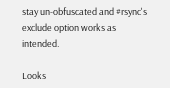stay un-obfuscated and #rsync's exclude option works as intended.

Looks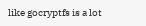like gocryptfs is a lot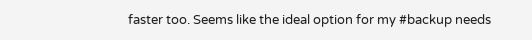faster too. Seems like the ideal option for my #backup needs